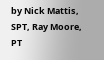by Nick Mattis, SPT, Ray Moore, PT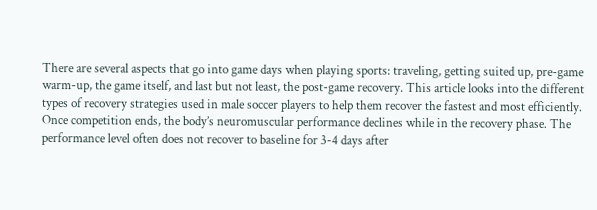There are several aspects that go into game days when playing sports: traveling, getting suited up, pre-game warm-up, the game itself, and last but not least, the post-game recovery. This article looks into the different types of recovery strategies used in male soccer players to help them recover the fastest and most efficiently. Once competition ends, the body’s neuromuscular performance declines while in the recovery phase. The performance level often does not recover to baseline for 3-4 days after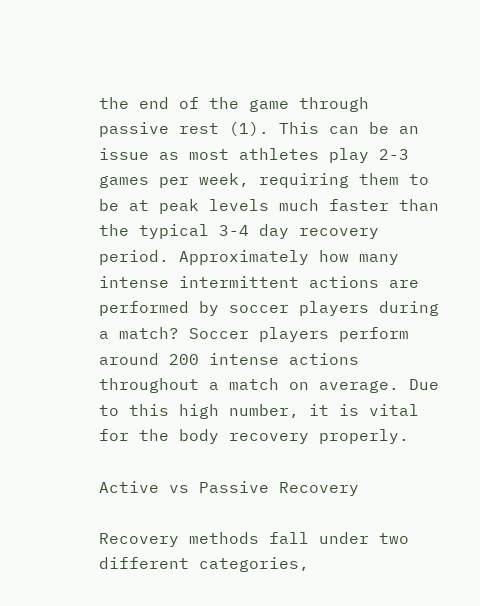the end of the game through passive rest (1). This can be an issue as most athletes play 2-3 games per week, requiring them to be at peak levels much faster than the typical 3-4 day recovery period. Approximately how many intense intermittent actions are performed by soccer players during a match? Soccer players perform around 200 intense actions throughout a match on average. Due to this high number, it is vital for the body recovery properly.

Active vs Passive Recovery

Recovery methods fall under two different categories,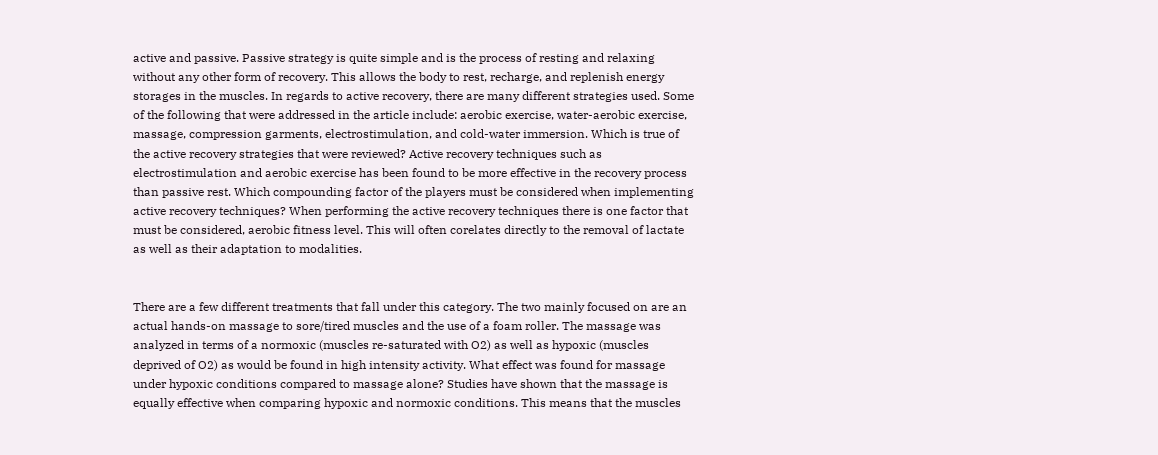active and passive. Passive strategy is quite simple and is the process of resting and relaxing without any other form of recovery. This allows the body to rest, recharge, and replenish energy storages in the muscles. In regards to active recovery, there are many different strategies used. Some of the following that were addressed in the article include: aerobic exercise, water-aerobic exercise, massage, compression garments, electrostimulation, and cold-water immersion. Which is true of the active recovery strategies that were reviewed? Active recovery techniques such as electrostimulation and aerobic exercise has been found to be more effective in the recovery process than passive rest. Which compounding factor of the players must be considered when implementing active recovery techniques? When performing the active recovery techniques there is one factor that must be considered, aerobic fitness level. This will often corelates directly to the removal of lactate as well as their adaptation to modalities.


There are a few different treatments that fall under this category. The two mainly focused on are an actual hands-on massage to sore/tired muscles and the use of a foam roller. The massage was analyzed in terms of a normoxic (muscles re-saturated with O2) as well as hypoxic (muscles deprived of O2) as would be found in high intensity activity. What effect was found for massage under hypoxic conditions compared to massage alone? Studies have shown that the massage is equally effective when comparing hypoxic and normoxic conditions. This means that the muscles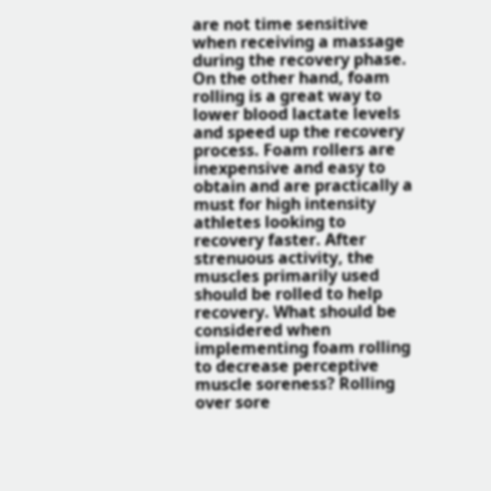are not time sensitive when receiving a massage during the recovery phase. On the other hand, foam rolling is a great way to lower blood lactate levels and speed up the recovery process. Foam rollers are inexpensive and easy to obtain and are practically a must for high intensity athletes looking to recovery faster. After strenuous activity, the muscles primarily used should be rolled to help recovery. What should be considered when implementing foam rolling to decrease perceptive muscle soreness? Rolling over sore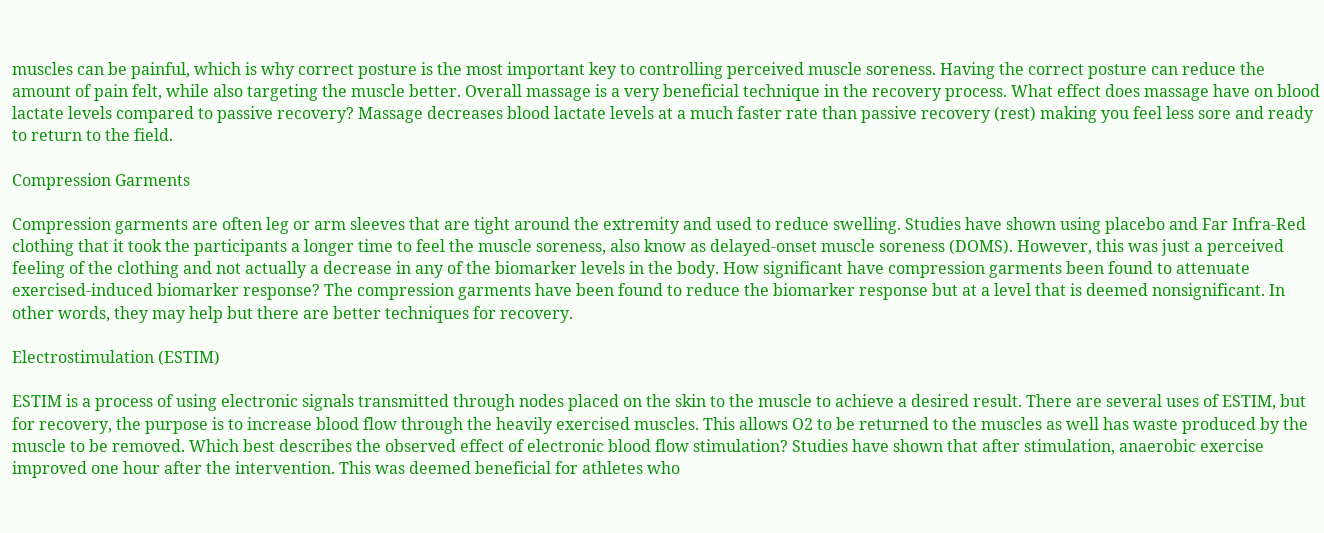muscles can be painful, which is why correct posture is the most important key to controlling perceived muscle soreness. Having the correct posture can reduce the amount of pain felt, while also targeting the muscle better. Overall massage is a very beneficial technique in the recovery process. What effect does massage have on blood lactate levels compared to passive recovery? Massage decreases blood lactate levels at a much faster rate than passive recovery (rest) making you feel less sore and ready to return to the field.

Compression Garments

Compression garments are often leg or arm sleeves that are tight around the extremity and used to reduce swelling. Studies have shown using placebo and Far Infra-Red clothing that it took the participants a longer time to feel the muscle soreness, also know as delayed-onset muscle soreness (DOMS). However, this was just a perceived feeling of the clothing and not actually a decrease in any of the biomarker levels in the body. How significant have compression garments been found to attenuate exercised-induced biomarker response? The compression garments have been found to reduce the biomarker response but at a level that is deemed nonsignificant. In other words, they may help but there are better techniques for recovery.

Electrostimulation (ESTIM)

ESTIM is a process of using electronic signals transmitted through nodes placed on the skin to the muscle to achieve a desired result. There are several uses of ESTIM, but for recovery, the purpose is to increase blood flow through the heavily exercised muscles. This allows O2 to be returned to the muscles as well has waste produced by the muscle to be removed. Which best describes the observed effect of electronic blood flow stimulation? Studies have shown that after stimulation, anaerobic exercise improved one hour after the intervention. This was deemed beneficial for athletes who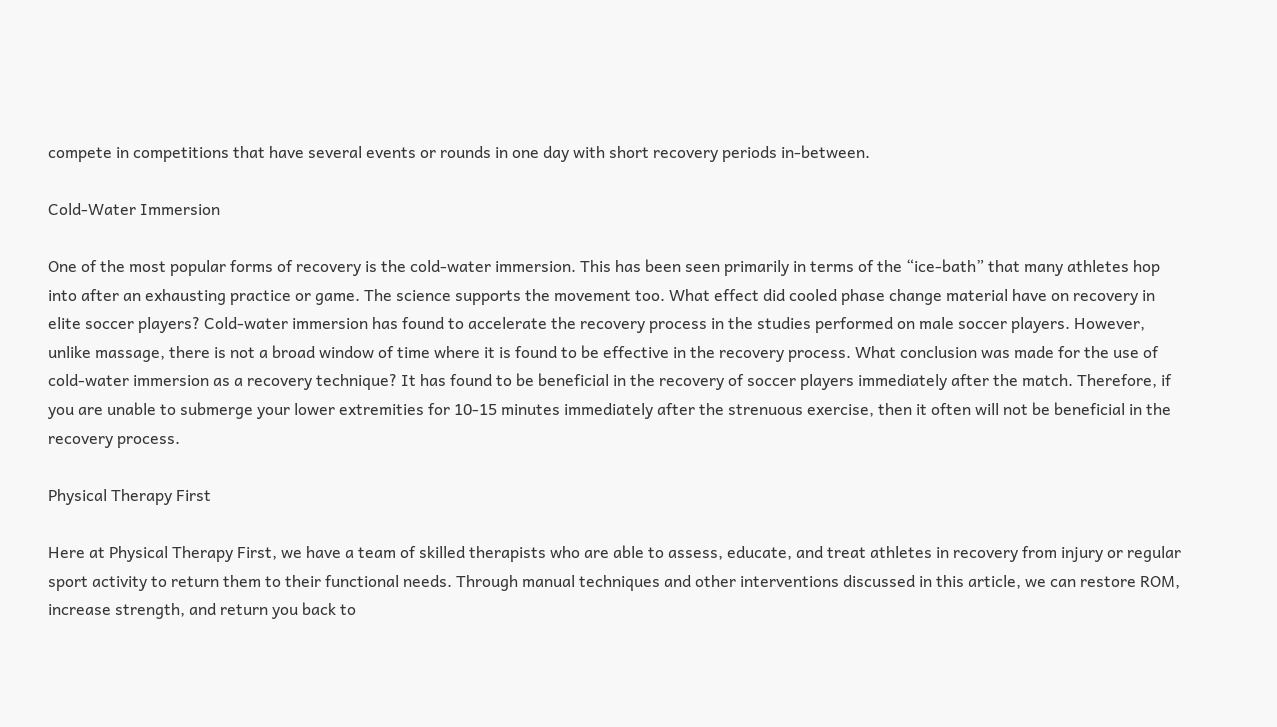compete in competitions that have several events or rounds in one day with short recovery periods in-between.

Cold-Water Immersion

One of the most popular forms of recovery is the cold-water immersion. This has been seen primarily in terms of the “ice-bath” that many athletes hop into after an exhausting practice or game. The science supports the movement too. What effect did cooled phase change material have on recovery in elite soccer players? Cold-water immersion has found to accelerate the recovery process in the studies performed on male soccer players. However, unlike massage, there is not a broad window of time where it is found to be effective in the recovery process. What conclusion was made for the use of cold-water immersion as a recovery technique? It has found to be beneficial in the recovery of soccer players immediately after the match. Therefore, if you are unable to submerge your lower extremities for 10-15 minutes immediately after the strenuous exercise, then it often will not be beneficial in the recovery process.

Physical Therapy First

Here at Physical Therapy First, we have a team of skilled therapists who are able to assess, educate, and treat athletes in recovery from injury or regular sport activity to return them to their functional needs. Through manual techniques and other interventions discussed in this article, we can restore ROM, increase strength, and return you back to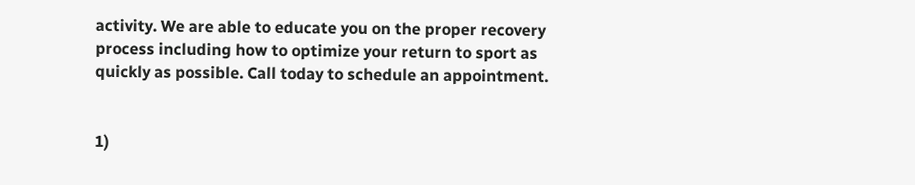activity. We are able to educate you on the proper recovery process including how to optimize your return to sport as quickly as possible. Call today to schedule an appointment.


1)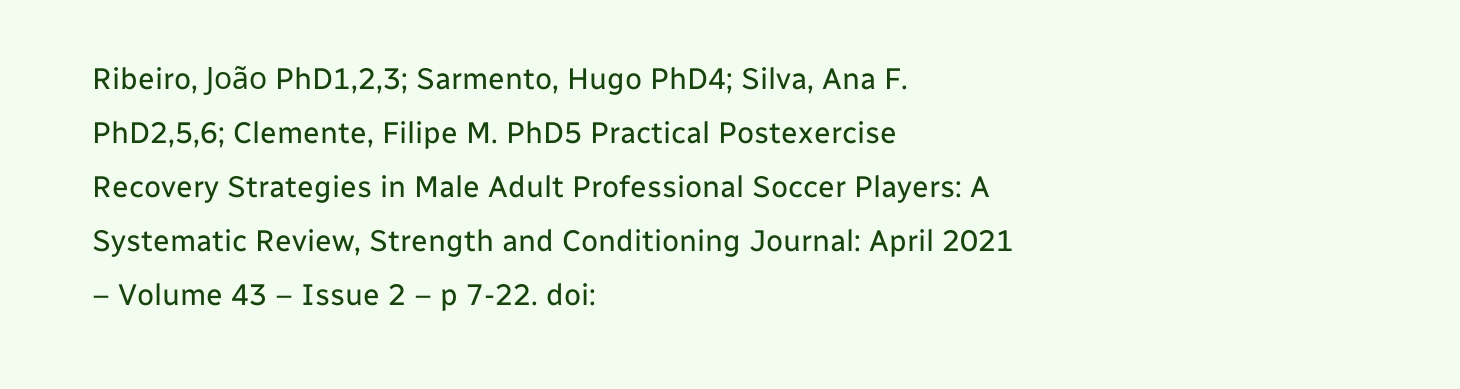Ribeiro, João PhD1,2,3; Sarmento, Hugo PhD4; Silva, Ana F. PhD2,5,6; Clemente, Filipe M. PhD5 Practical Postexercise Recovery Strategies in Male Adult Professional Soccer Players: A Systematic Review, Strength and Conditioning Journal: April 2021 – Volume 43 – Issue 2 – p 7-22. doi: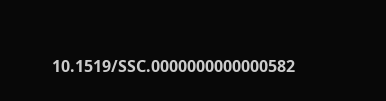10.1519/SSC.0000000000000582